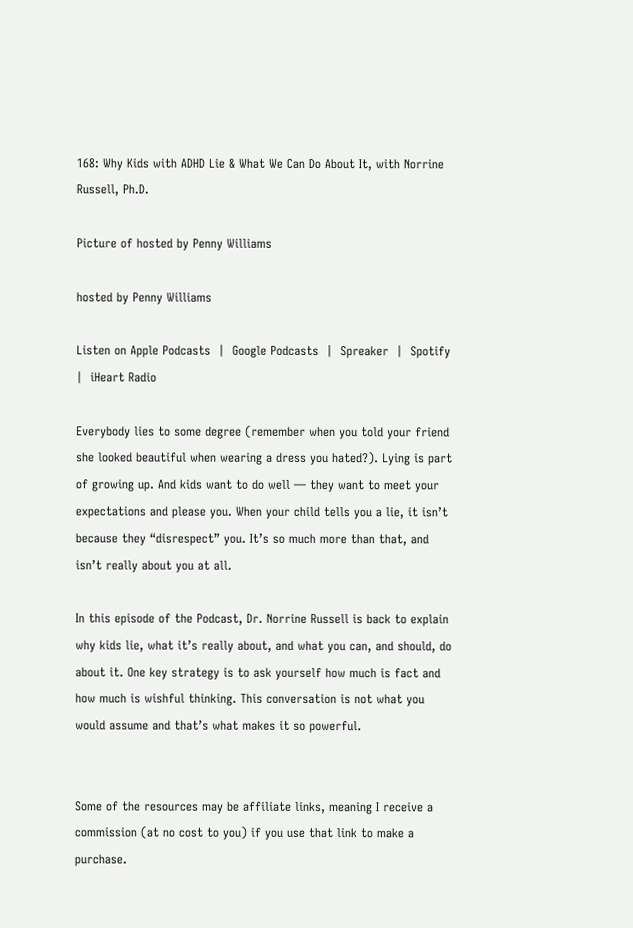168: Why Kids with ADHD Lie & What We Can Do About It, with Norrine Russell, Ph.D.

Picture of hosted by Penny Williams

hosted by Penny Williams

Listen on Apple Podcasts  |  Google Podcasts  |  Spreaker  |  Spotify  |  iHeart Radio

Everybody lies to some degree (remember when you told your friend she looked beautiful when wearing a dress you hated?). Lying is part of growing up. And kids want to do well — they want to meet your expectations and please you. When your child tells you a lie, it isn’t because they “disrespect” you. It’s so much more than that, and isn’t really about you at all.

In this episode of the Podcast, Dr. Norrine Russell is back to explain why kids lie, what it’s really about, and what you can, and should, do about it. One key strategy is to ask yourself how much is fact and how much is wishful thinking. This conversation is not what you would assume and that’s what makes it so powerful.


Some of the resources may be affiliate links, meaning I receive a commission (at no cost to you) if you use that link to make a purchase.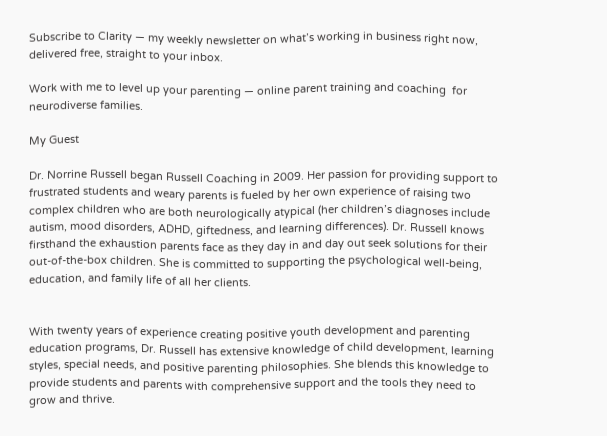Subscribe to Clarity — my weekly newsletter on what’s working in business right now, delivered free, straight to your inbox.

Work with me to level up your parenting — online parent training and coaching  for neurodiverse families.

My Guest

Dr. Norrine Russell began Russell Coaching in 2009. Her passion for providing support to frustrated students and weary parents is fueled by her own experience of raising two complex children who are both neurologically atypical (her children’s diagnoses include autism, mood disorders, ADHD, giftedness, and learning differences). Dr. Russell knows firsthand the exhaustion parents face as they day in and day out seek solutions for their out-of-the-box children. She is committed to supporting the psychological well-being, education, and family life of all her clients.


With twenty years of experience creating positive youth development and parenting education programs, Dr. Russell has extensive knowledge of child development, learning styles, special needs, and positive parenting philosophies. She blends this knowledge to provide students and parents with comprehensive support and the tools they need to grow and thrive.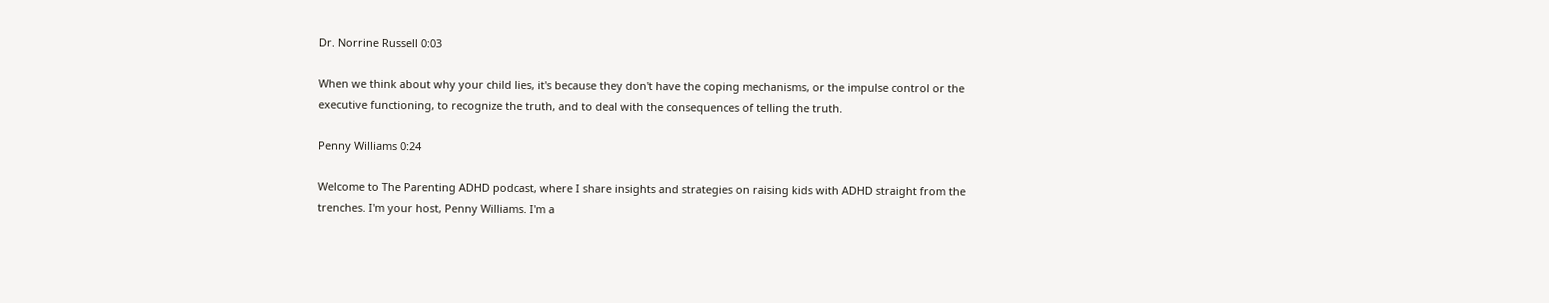Dr. Norrine Russell 0:03

When we think about why your child lies, it's because they don't have the coping mechanisms, or the impulse control or the executive functioning, to recognize the truth, and to deal with the consequences of telling the truth.

Penny Williams 0:24

Welcome to The Parenting ADHD podcast, where I share insights and strategies on raising kids with ADHD straight from the trenches. I'm your host, Penny Williams. I'm a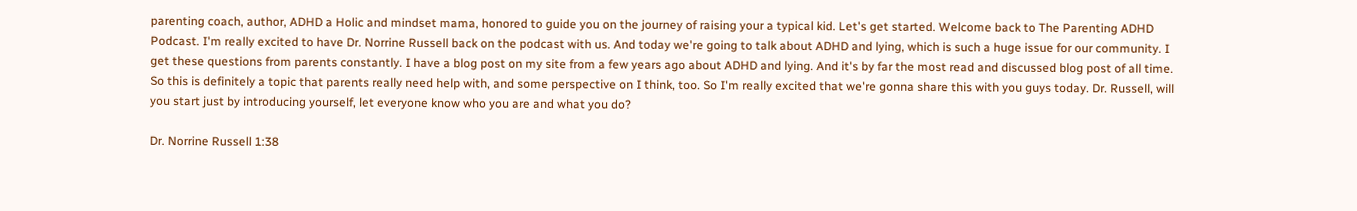parenting coach, author, ADHD a Holic and mindset mama, honored to guide you on the journey of raising your a typical kid. Let's get started. Welcome back to The Parenting ADHD Podcast. I'm really excited to have Dr. Norrine Russell back on the podcast with us. And today we're going to talk about ADHD and lying, which is such a huge issue for our community. I get these questions from parents constantly. I have a blog post on my site from a few years ago about ADHD and lying. And it's by far the most read and discussed blog post of all time. So this is definitely a topic that parents really need help with, and some perspective on I think, too. So I'm really excited that we're gonna share this with you guys today. Dr. Russell, will you start just by introducing yourself, let everyone know who you are and what you do?

Dr. Norrine Russell 1:38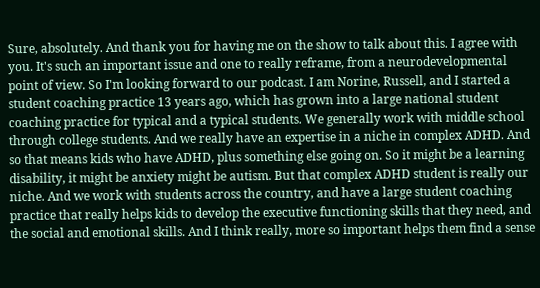Sure, absolutely. And thank you for having me on the show to talk about this. I agree with you. It's such an important issue and one to really reframe, from a neurodevelopmental point of view. So I'm looking forward to our podcast. I am Norine, Russell, and I started a student coaching practice 13 years ago, which has grown into a large national student coaching practice for typical and a typical students. We generally work with middle school through college students. And we really have an expertise in a niche in complex ADHD. And so that means kids who have ADHD, plus something else going on. So it might be a learning disability, it might be anxiety might be autism. But that complex ADHD student is really our niche. And we work with students across the country, and have a large student coaching practice that really helps kids to develop the executive functioning skills that they need, and the social and emotional skills. And I think really, more so important helps them find a sense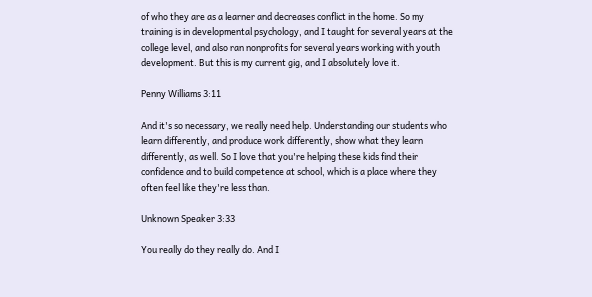of who they are as a learner and decreases conflict in the home. So my training is in developmental psychology, and I taught for several years at the college level, and also ran nonprofits for several years working with youth development. But this is my current gig, and I absolutely love it.

Penny Williams 3:11

And it's so necessary, we really need help. Understanding our students who learn differently, and produce work differently, show what they learn differently, as well. So I love that you're helping these kids find their confidence and to build competence at school, which is a place where they often feel like they're less than.

Unknown Speaker 3:33

You really do they really do. And I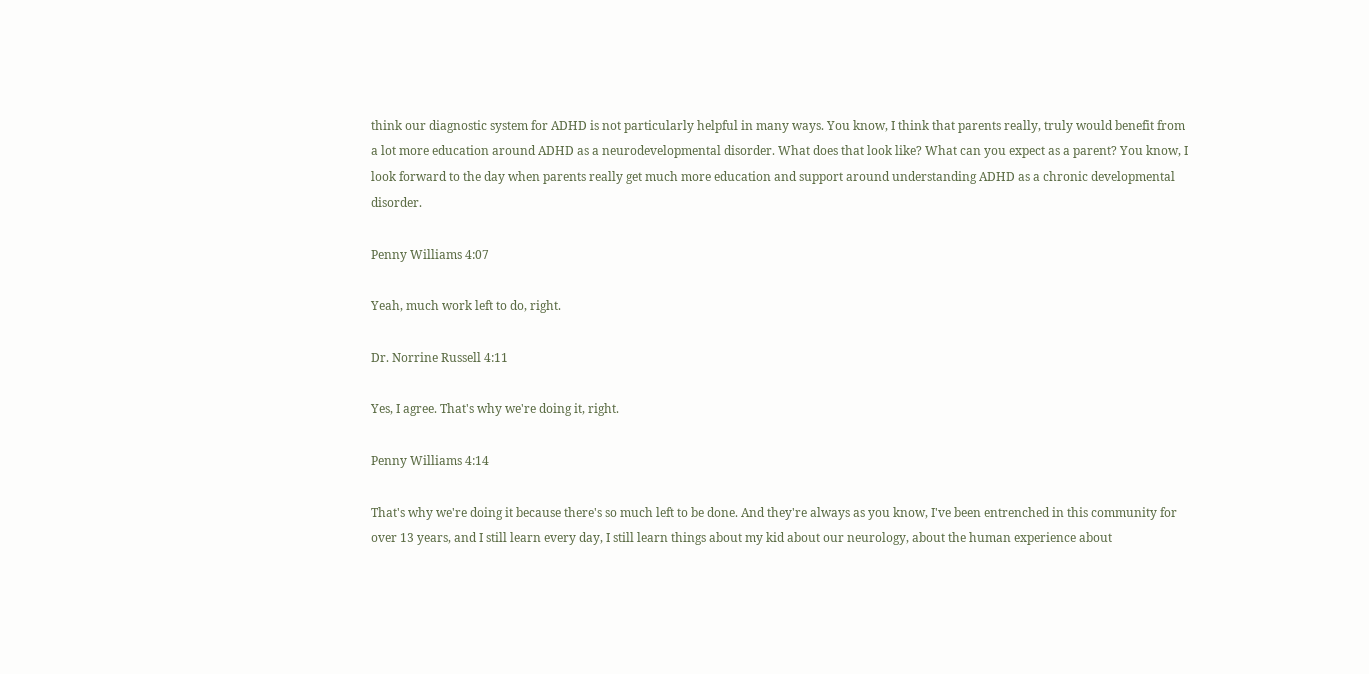think our diagnostic system for ADHD is not particularly helpful in many ways. You know, I think that parents really, truly would benefit from a lot more education around ADHD as a neurodevelopmental disorder. What does that look like? What can you expect as a parent? You know, I look forward to the day when parents really get much more education and support around understanding ADHD as a chronic developmental disorder.

Penny Williams 4:07

Yeah, much work left to do, right.

Dr. Norrine Russell 4:11

Yes, I agree. That's why we're doing it, right.

Penny Williams 4:14

That's why we're doing it because there's so much left to be done. And they're always as you know, I've been entrenched in this community for over 13 years, and I still learn every day, I still learn things about my kid about our neurology, about the human experience about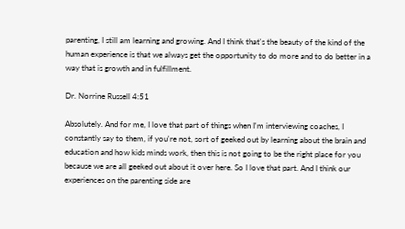parenting, I still am learning and growing. And I think that's the beauty of the kind of the human experience is that we always get the opportunity to do more and to do better in a way that is growth and in fulfillment.

Dr. Norrine Russell 4:51

Absolutely. And for me, I love that part of things when I'm interviewing coaches, I constantly say to them, if you're not, sort of geeked out by learning about the brain and education and how kids minds work, then this is not going to be the right place for you because we are all geeked out about it over here. So I love that part. And I think our experiences on the parenting side are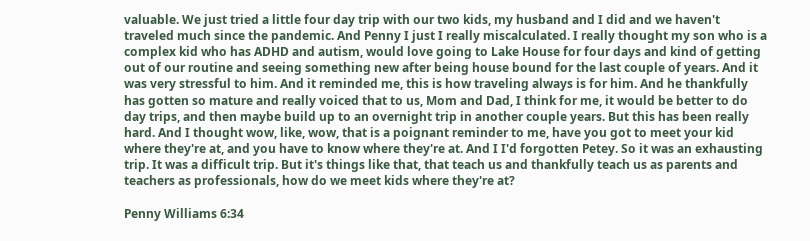valuable. We just tried a little four day trip with our two kids, my husband and I did and we haven't traveled much since the pandemic. And Penny I just I really miscalculated. I really thought my son who is a complex kid who has ADHD and autism, would love going to Lake House for four days and kind of getting out of our routine and seeing something new after being house bound for the last couple of years. And it was very stressful to him. And it reminded me, this is how traveling always is for him. And he thankfully has gotten so mature and really voiced that to us, Mom and Dad, I think for me, it would be better to do day trips, and then maybe build up to an overnight trip in another couple years. But this has been really hard. And I thought wow, like, wow, that is a poignant reminder to me, have you got to meet your kid where they're at, and you have to know where they're at. And I I'd forgotten Petey. So it was an exhausting trip. It was a difficult trip. But it's things like that, that teach us and thankfully teach us as parents and teachers as professionals, how do we meet kids where they're at?

Penny Williams 6:34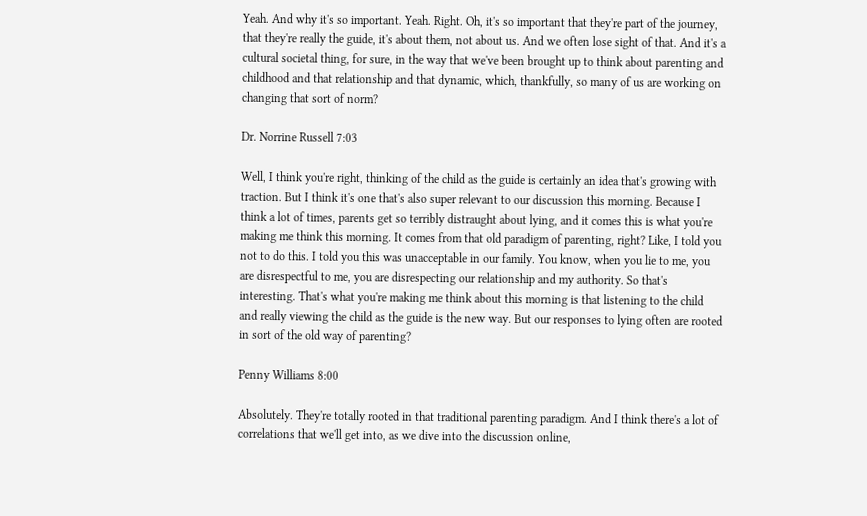Yeah. And why it's so important. Yeah. Right. Oh, it's so important that they're part of the journey, that they're really the guide, it's about them, not about us. And we often lose sight of that. And it's a cultural societal thing, for sure, in the way that we've been brought up to think about parenting and childhood and that relationship and that dynamic, which, thankfully, so many of us are working on changing that sort of norm?

Dr. Norrine Russell 7:03

Well, I think you're right, thinking of the child as the guide is certainly an idea that's growing with traction. But I think it's one that's also super relevant to our discussion this morning. Because I think a lot of times, parents get so terribly distraught about lying, and it comes this is what you're making me think this morning. It comes from that old paradigm of parenting, right? Like, I told you not to do this. I told you this was unacceptable in our family. You know, when you lie to me, you are disrespectful to me, you are disrespecting our relationship and my authority. So that's interesting. That's what you're making me think about this morning is that listening to the child and really viewing the child as the guide is the new way. But our responses to lying often are rooted in sort of the old way of parenting?

Penny Williams 8:00

Absolutely. They're totally rooted in that traditional parenting paradigm. And I think there's a lot of correlations that we'll get into, as we dive into the discussion online,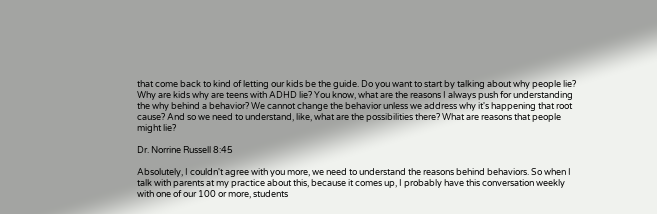that come back to kind of letting our kids be the guide. Do you want to start by talking about why people lie? Why are kids why are teens with ADHD lie? You know, what are the reasons I always push for understanding the why behind a behavior? We cannot change the behavior unless we address why it's happening that root cause? And so we need to understand, like, what are the possibilities there? What are reasons that people might lie?

Dr. Norrine Russell 8:45

Absolutely, I couldn't agree with you more, we need to understand the reasons behind behaviors. So when I talk with parents at my practice about this, because it comes up, I probably have this conversation weekly with one of our 100 or more, students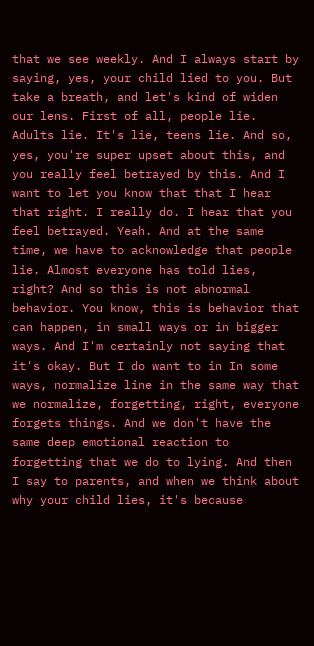that we see weekly. And I always start by saying, yes, your child lied to you. But take a breath, and let's kind of widen our lens. First of all, people lie. Adults lie. It's lie, teens lie. And so, yes, you're super upset about this, and you really feel betrayed by this. And I want to let you know that that I hear that right. I really do. I hear that you feel betrayed. Yeah. And at the same time, we have to acknowledge that people lie. Almost everyone has told lies, right? And so this is not abnormal behavior. You know, this is behavior that can happen, in small ways or in bigger ways. And I'm certainly not saying that it's okay. But I do want to in In some ways, normalize line in the same way that we normalize, forgetting, right, everyone forgets things. And we don't have the same deep emotional reaction to forgetting that we do to lying. And then I say to parents, and when we think about why your child lies, it's because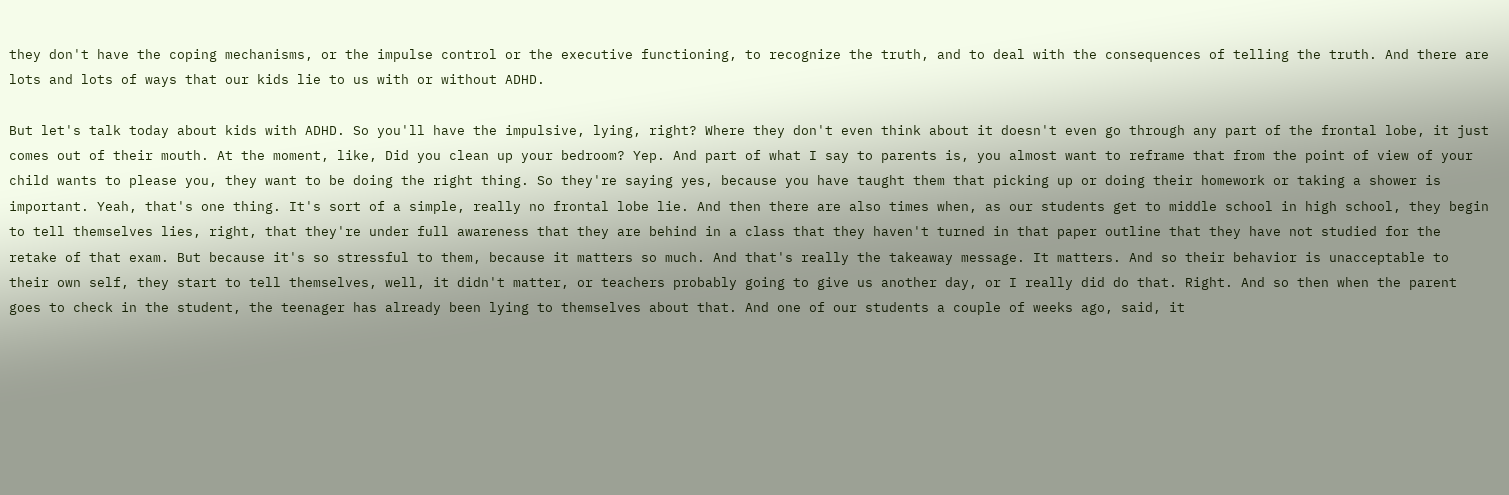they don't have the coping mechanisms, or the impulse control or the executive functioning, to recognize the truth, and to deal with the consequences of telling the truth. And there are lots and lots of ways that our kids lie to us with or without ADHD.

But let's talk today about kids with ADHD. So you'll have the impulsive, lying, right? Where they don't even think about it doesn't even go through any part of the frontal lobe, it just comes out of their mouth. At the moment, like, Did you clean up your bedroom? Yep. And part of what I say to parents is, you almost want to reframe that from the point of view of your child wants to please you, they want to be doing the right thing. So they're saying yes, because you have taught them that picking up or doing their homework or taking a shower is important. Yeah, that's one thing. It's sort of a simple, really no frontal lobe lie. And then there are also times when, as our students get to middle school in high school, they begin to tell themselves lies, right, that they're under full awareness that they are behind in a class that they haven't turned in that paper outline that they have not studied for the retake of that exam. But because it's so stressful to them, because it matters so much. And that's really the takeaway message. It matters. And so their behavior is unacceptable to their own self, they start to tell themselves, well, it didn't matter, or teachers probably going to give us another day, or I really did do that. Right. And so then when the parent goes to check in the student, the teenager has already been lying to themselves about that. And one of our students a couple of weeks ago, said, it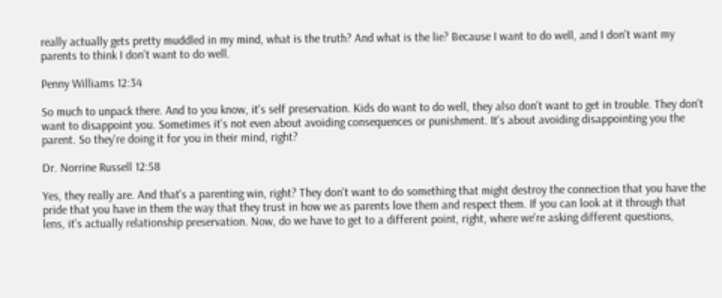really actually gets pretty muddled in my mind, what is the truth? And what is the lie? Because I want to do well, and I don't want my parents to think I don't want to do well.

Penny Williams 12:34

So much to unpack there. And to you know, it's self preservation. Kids do want to do well, they also don't want to get in trouble. They don't want to disappoint you. Sometimes it's not even about avoiding consequences or punishment. It's about avoiding disappointing you the parent. So they're doing it for you in their mind, right?

Dr. Norrine Russell 12:58

Yes, they really are. And that's a parenting win, right? They don't want to do something that might destroy the connection that you have the pride that you have in them the way that they trust in how we as parents love them and respect them. If you can look at it through that lens, it's actually relationship preservation. Now, do we have to get to a different point, right, where we're asking different questions,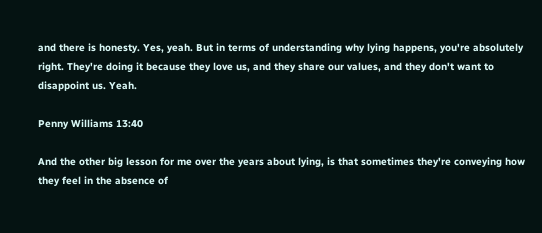and there is honesty. Yes, yeah. But in terms of understanding why lying happens, you're absolutely right. They're doing it because they love us, and they share our values, and they don't want to disappoint us. Yeah.

Penny Williams 13:40

And the other big lesson for me over the years about lying, is that sometimes they're conveying how they feel in the absence of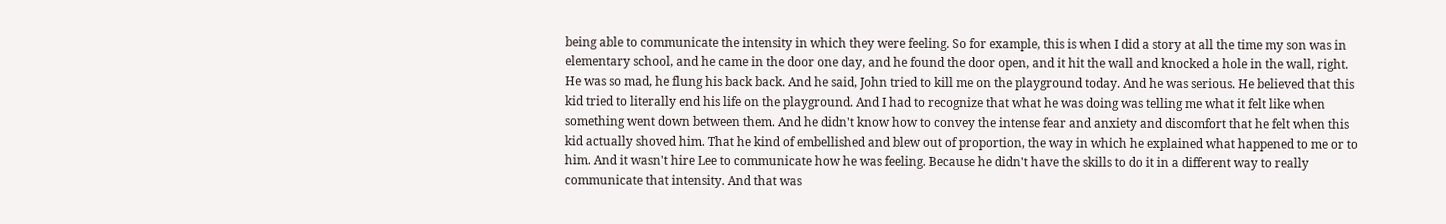being able to communicate the intensity in which they were feeling. So for example, this is when I did a story at all the time my son was in elementary school, and he came in the door one day, and he found the door open, and it hit the wall and knocked a hole in the wall, right. He was so mad, he flung his back back. And he said, John tried to kill me on the playground today. And he was serious. He believed that this kid tried to literally end his life on the playground. And I had to recognize that what he was doing was telling me what it felt like when something went down between them. And he didn't know how to convey the intense fear and anxiety and discomfort that he felt when this kid actually shoved him. That he kind of embellished and blew out of proportion, the way in which he explained what happened to me or to him. And it wasn't hire Lee to communicate how he was feeling. Because he didn't have the skills to do it in a different way to really communicate that intensity. And that was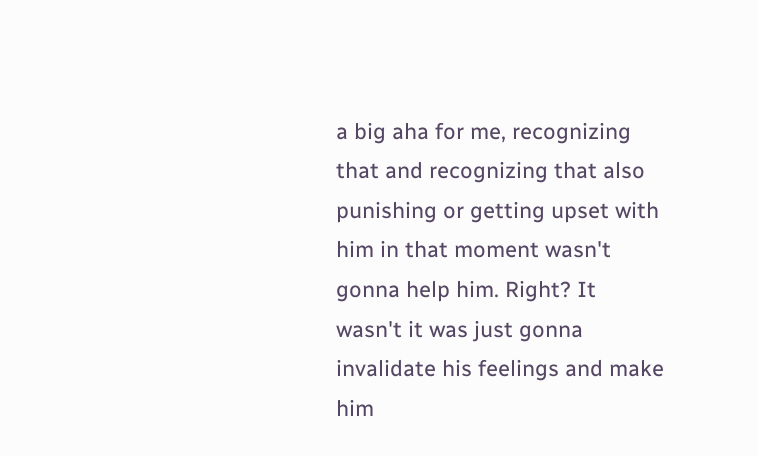a big aha for me, recognizing that and recognizing that also punishing or getting upset with him in that moment wasn't gonna help him. Right? It wasn't it was just gonna invalidate his feelings and make him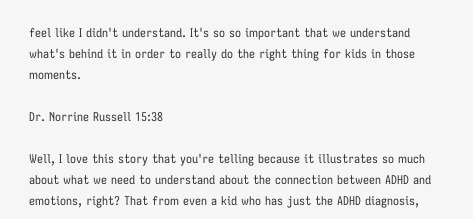feel like I didn't understand. It's so so important that we understand what's behind it in order to really do the right thing for kids in those moments.

Dr. Norrine Russell 15:38

Well, I love this story that you're telling because it illustrates so much about what we need to understand about the connection between ADHD and emotions, right? That from even a kid who has just the ADHD diagnosis,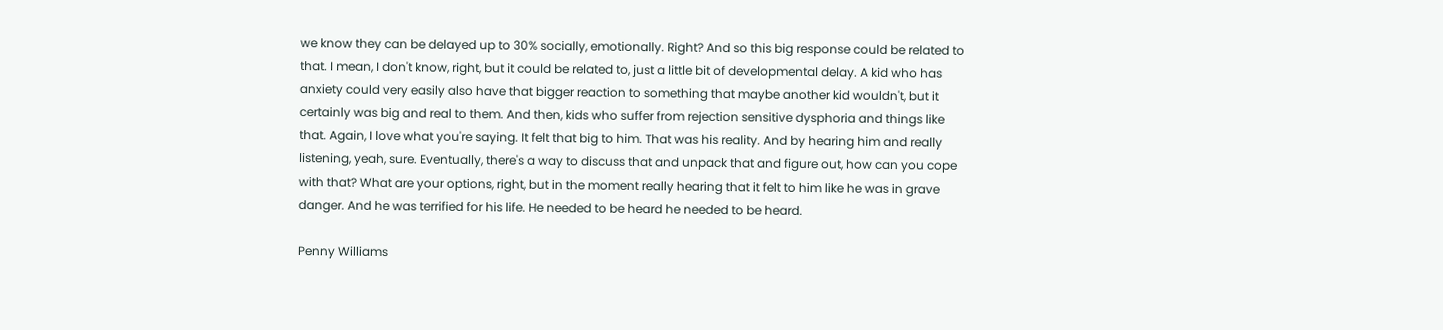we know they can be delayed up to 30% socially, emotionally. Right? And so this big response could be related to that. I mean, I don't know, right, but it could be related to, just a little bit of developmental delay. A kid who has anxiety could very easily also have that bigger reaction to something that maybe another kid wouldn't, but it certainly was big and real to them. And then, kids who suffer from rejection sensitive dysphoria and things like that. Again, I love what you're saying. It felt that big to him. That was his reality. And by hearing him and really listening, yeah, sure. Eventually, there's a way to discuss that and unpack that and figure out, how can you cope with that? What are your options, right, but in the moment really hearing that it felt to him like he was in grave danger. And he was terrified for his life. He needed to be heard he needed to be heard.

Penny Williams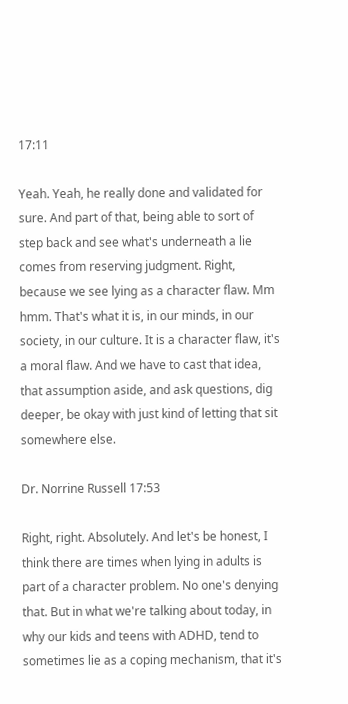17:11

Yeah. Yeah, he really done and validated for sure. And part of that, being able to sort of step back and see what's underneath a lie comes from reserving judgment. Right, because we see lying as a character flaw. Mm hmm. That's what it is, in our minds, in our society, in our culture. It is a character flaw, it's a moral flaw. And we have to cast that idea, that assumption aside, and ask questions, dig deeper, be okay with just kind of letting that sit somewhere else.

Dr. Norrine Russell 17:53

Right, right. Absolutely. And let's be honest, I think there are times when lying in adults is part of a character problem. No one's denying that. But in what we're talking about today, in why our kids and teens with ADHD, tend to sometimes lie as a coping mechanism, that it's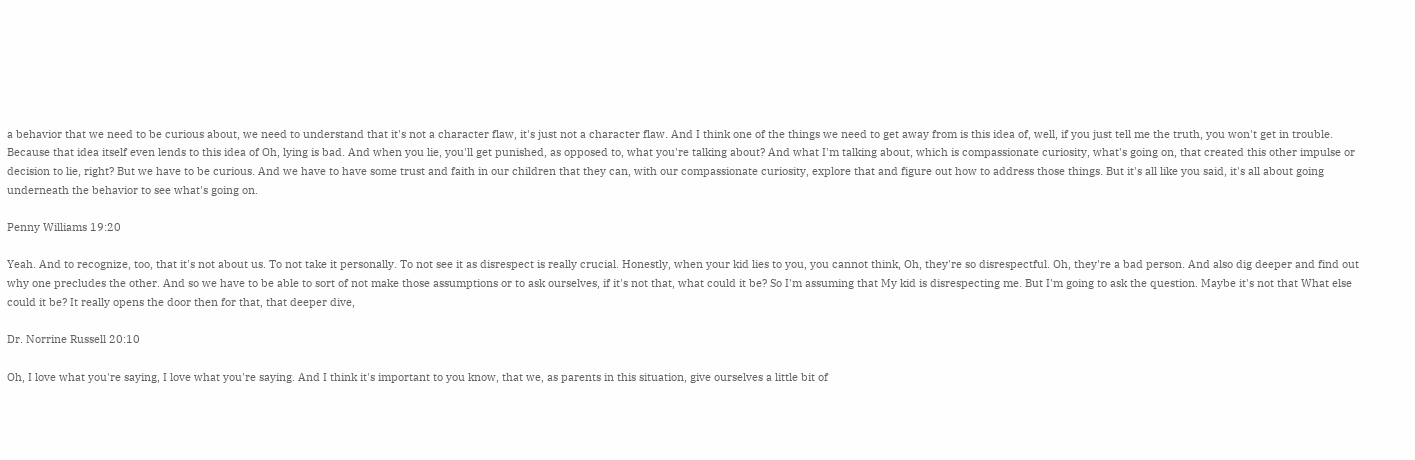a behavior that we need to be curious about, we need to understand that it's not a character flaw, it's just not a character flaw. And I think one of the things we need to get away from is this idea of, well, if you just tell me the truth, you won't get in trouble. Because that idea itself even lends to this idea of Oh, lying is bad. And when you lie, you'll get punished, as opposed to, what you're talking about? And what I'm talking about, which is compassionate curiosity, what's going on, that created this other impulse or decision to lie, right? But we have to be curious. And we have to have some trust and faith in our children that they can, with our compassionate curiosity, explore that and figure out how to address those things. But it's all like you said, it's all about going underneath the behavior to see what's going on.

Penny Williams 19:20

Yeah. And to recognize, too, that it's not about us. To not take it personally. To not see it as disrespect is really crucial. Honestly, when your kid lies to you, you cannot think, Oh, they're so disrespectful. Oh, they're a bad person. And also dig deeper and find out why one precludes the other. And so we have to be able to sort of not make those assumptions or to ask ourselves, if it's not that, what could it be? So I'm assuming that My kid is disrespecting me. But I'm going to ask the question. Maybe it's not that What else could it be? It really opens the door then for that, that deeper dive,

Dr. Norrine Russell 20:10

Oh, I love what you're saying, I love what you're saying. And I think it's important to you know, that we, as parents in this situation, give ourselves a little bit of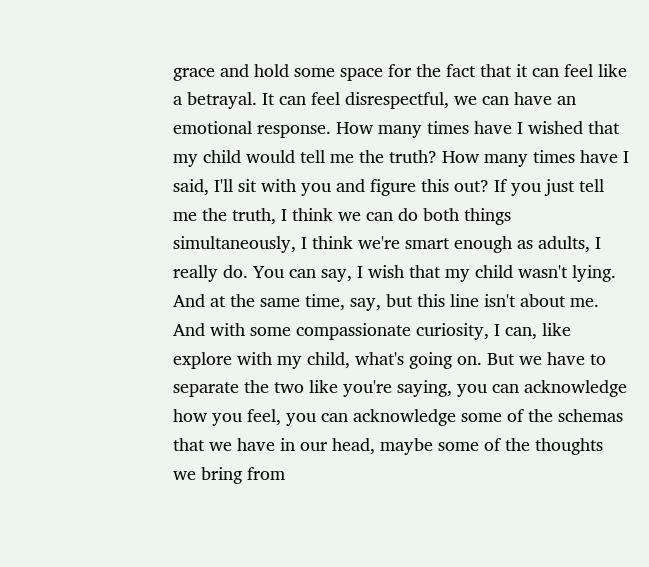grace and hold some space for the fact that it can feel like a betrayal. It can feel disrespectful, we can have an emotional response. How many times have I wished that my child would tell me the truth? How many times have I said, I'll sit with you and figure this out? If you just tell me the truth, I think we can do both things simultaneously, I think we're smart enough as adults, I really do. You can say, I wish that my child wasn't lying. And at the same time, say, but this line isn't about me. And with some compassionate curiosity, I can, like explore with my child, what's going on. But we have to separate the two like you're saying, you can acknowledge how you feel, you can acknowledge some of the schemas that we have in our head, maybe some of the thoughts we bring from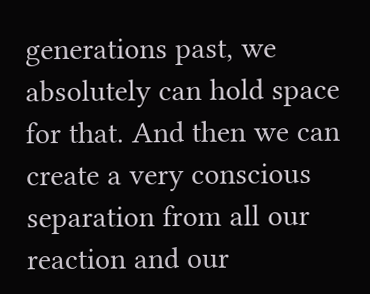generations past, we absolutely can hold space for that. And then we can create a very conscious separation from all our reaction and our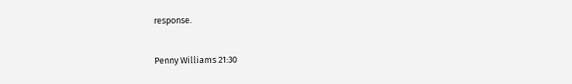response.

Penny Williams 21:30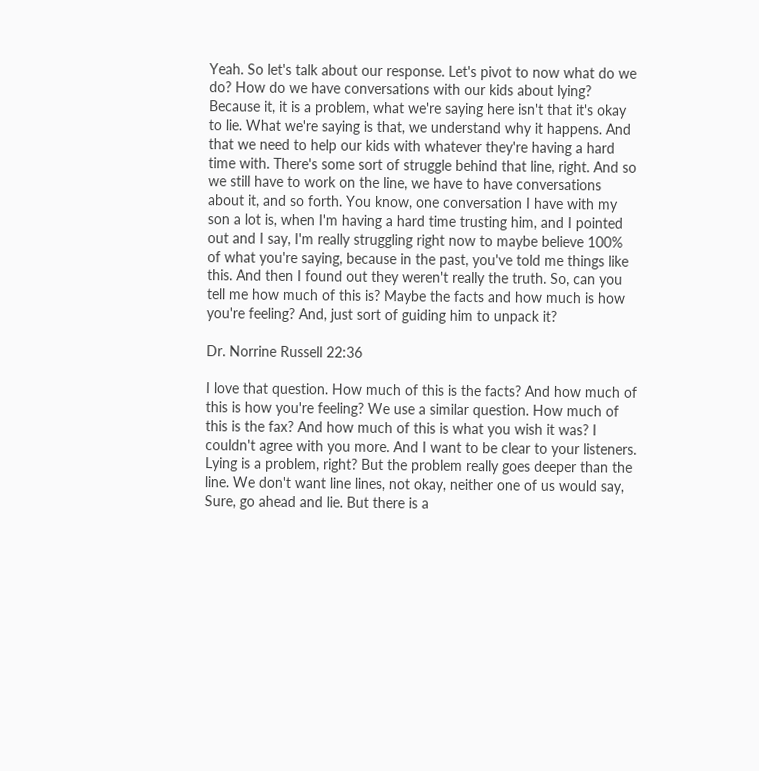Yeah. So let's talk about our response. Let's pivot to now what do we do? How do we have conversations with our kids about lying? Because it, it is a problem, what we're saying here isn't that it's okay to lie. What we're saying is that, we understand why it happens. And that we need to help our kids with whatever they're having a hard time with. There's some sort of struggle behind that line, right. And so we still have to work on the line, we have to have conversations about it, and so forth. You know, one conversation I have with my son a lot is, when I'm having a hard time trusting him, and I pointed out and I say, I'm really struggling right now to maybe believe 100% of what you're saying, because in the past, you've told me things like this. And then I found out they weren't really the truth. So, can you tell me how much of this is? Maybe the facts and how much is how you're feeling? And, just sort of guiding him to unpack it?

Dr. Norrine Russell 22:36

I love that question. How much of this is the facts? And how much of this is how you're feeling? We use a similar question. How much of this is the fax? And how much of this is what you wish it was? I couldn't agree with you more. And I want to be clear to your listeners. Lying is a problem, right? But the problem really goes deeper than the line. We don't want line lines, not okay, neither one of us would say, Sure, go ahead and lie. But there is a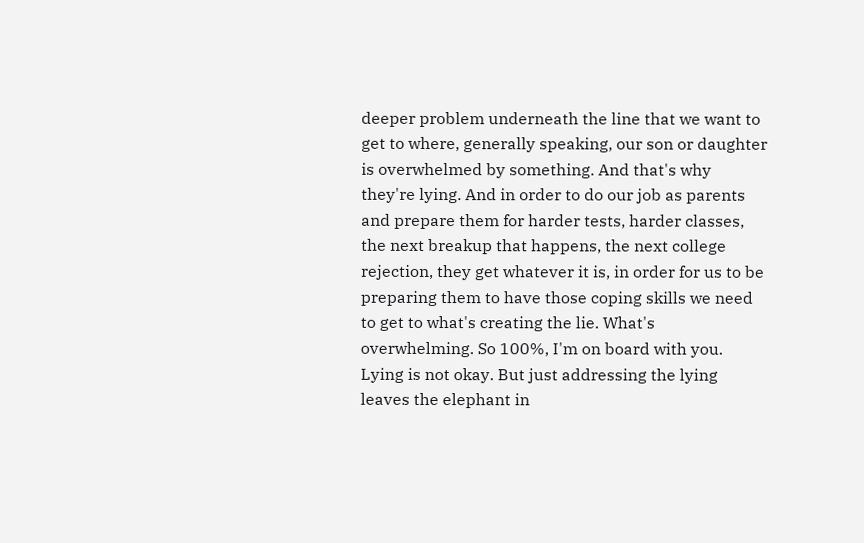deeper problem underneath the line that we want to get to where, generally speaking, our son or daughter is overwhelmed by something. And that's why they're lying. And in order to do our job as parents and prepare them for harder tests, harder classes, the next breakup that happens, the next college rejection, they get whatever it is, in order for us to be preparing them to have those coping skills we need to get to what's creating the lie. What's overwhelming. So 100%, I'm on board with you. Lying is not okay. But just addressing the lying leaves the elephant in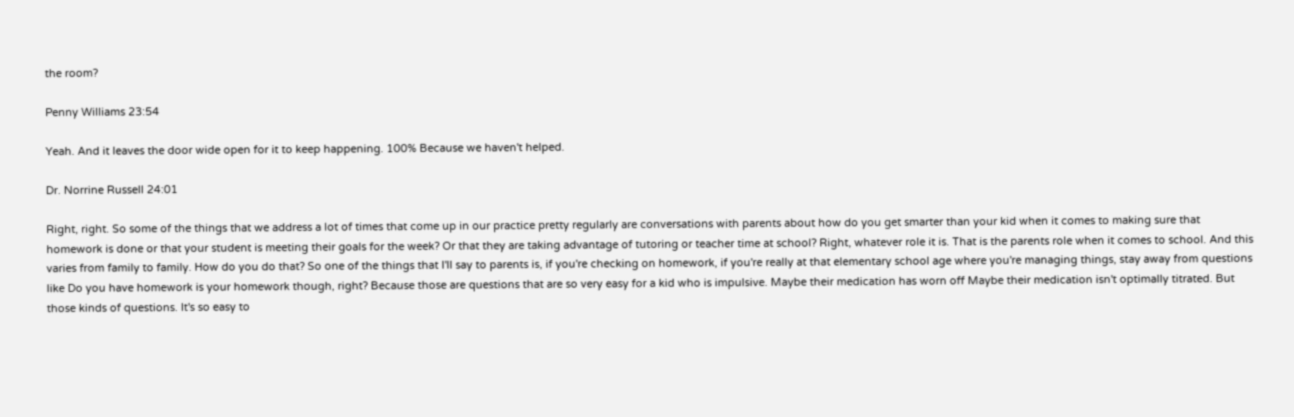the room?

Penny Williams 23:54

Yeah. And it leaves the door wide open for it to keep happening. 100% Because we haven't helped.

Dr. Norrine Russell 24:01

Right, right. So some of the things that we address a lot of times that come up in our practice pretty regularly are conversations with parents about how do you get smarter than your kid when it comes to making sure that homework is done or that your student is meeting their goals for the week? Or that they are taking advantage of tutoring or teacher time at school? Right, whatever role it is. That is the parents role when it comes to school. And this varies from family to family. How do you do that? So one of the things that I'll say to parents is, if you're checking on homework, if you're really at that elementary school age where you're managing things, stay away from questions like Do you have homework is your homework though, right? Because those are questions that are so very easy for a kid who is impulsive. Maybe their medication has worn off Maybe their medication isn't optimally titrated. But those kinds of questions. It's so easy to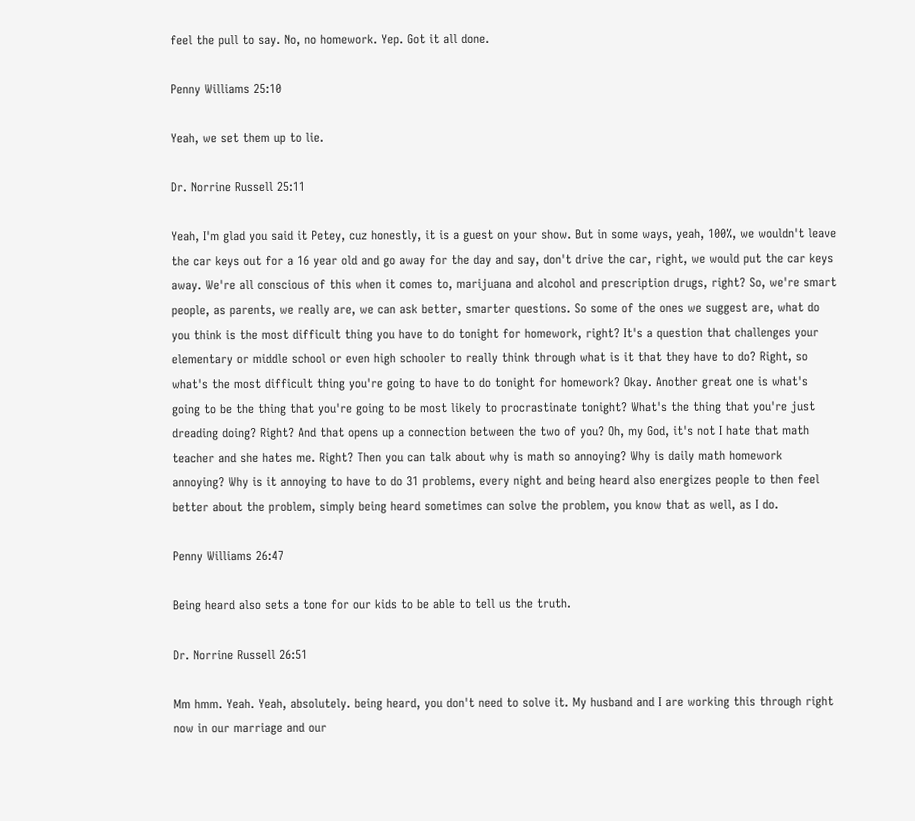feel the pull to say. No, no homework. Yep. Got it all done.

Penny Williams 25:10

Yeah, we set them up to lie.

Dr. Norrine Russell 25:11

Yeah, I'm glad you said it Petey, cuz honestly, it is a guest on your show. But in some ways, yeah, 100%, we wouldn't leave the car keys out for a 16 year old and go away for the day and say, don't drive the car, right, we would put the car keys away. We're all conscious of this when it comes to, marijuana and alcohol and prescription drugs, right? So, we're smart people, as parents, we really are, we can ask better, smarter questions. So some of the ones we suggest are, what do you think is the most difficult thing you have to do tonight for homework, right? It's a question that challenges your elementary or middle school or even high schooler to really think through what is it that they have to do? Right, so what's the most difficult thing you're going to have to do tonight for homework? Okay. Another great one is what's going to be the thing that you're going to be most likely to procrastinate tonight? What's the thing that you're just dreading doing? Right? And that opens up a connection between the two of you? Oh, my God, it's not I hate that math teacher and she hates me. Right? Then you can talk about why is math so annoying? Why is daily math homework annoying? Why is it annoying to have to do 31 problems, every night and being heard also energizes people to then feel better about the problem, simply being heard sometimes can solve the problem, you know that as well, as I do.

Penny Williams 26:47

Being heard also sets a tone for our kids to be able to tell us the truth.

Dr. Norrine Russell 26:51

Mm hmm. Yeah. Yeah, absolutely. being heard, you don't need to solve it. My husband and I are working this through right now in our marriage and our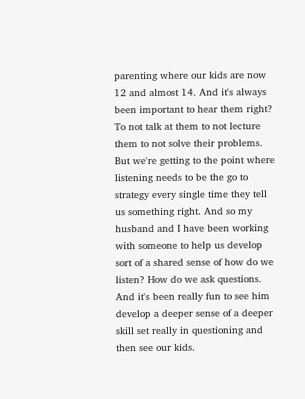parenting where our kids are now 12 and almost 14. And it's always been important to hear them right? To not talk at them to not lecture them to not solve their problems. But we're getting to the point where listening needs to be the go to strategy every single time they tell us something right. And so my husband and I have been working with someone to help us develop sort of a shared sense of how do we listen? How do we ask questions. And it's been really fun to see him develop a deeper sense of a deeper skill set really in questioning and then see our kids.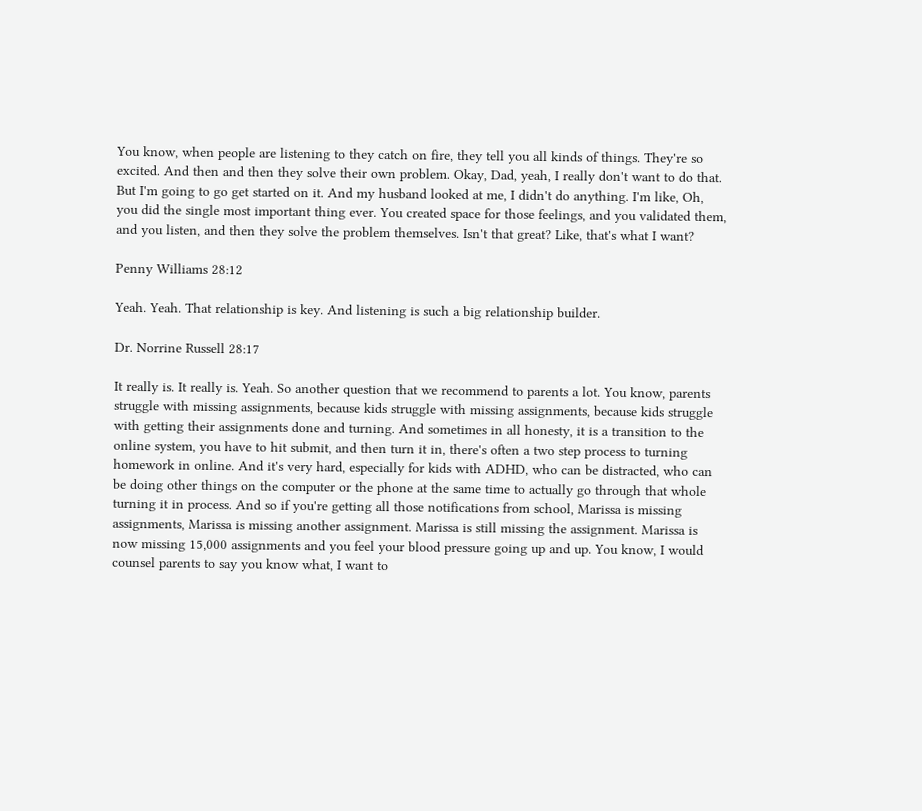You know, when people are listening to they catch on fire, they tell you all kinds of things. They're so excited. And then and then they solve their own problem. Okay, Dad, yeah, I really don't want to do that. But I'm going to go get started on it. And my husband looked at me, I didn't do anything. I'm like, Oh, you did the single most important thing ever. You created space for those feelings, and you validated them, and you listen, and then they solve the problem themselves. Isn't that great? Like, that's what I want?

Penny Williams 28:12

Yeah. Yeah. That relationship is key. And listening is such a big relationship builder.

Dr. Norrine Russell 28:17

It really is. It really is. Yeah. So another question that we recommend to parents a lot. You know, parents struggle with missing assignments, because kids struggle with missing assignments, because kids struggle with getting their assignments done and turning. And sometimes in all honesty, it is a transition to the online system, you have to hit submit, and then turn it in, there's often a two step process to turning homework in online. And it's very hard, especially for kids with ADHD, who can be distracted, who can be doing other things on the computer or the phone at the same time to actually go through that whole turning it in process. And so if you're getting all those notifications from school, Marissa is missing assignments, Marissa is missing another assignment. Marissa is still missing the assignment. Marissa is now missing 15,000 assignments and you feel your blood pressure going up and up. You know, I would counsel parents to say you know what, I want to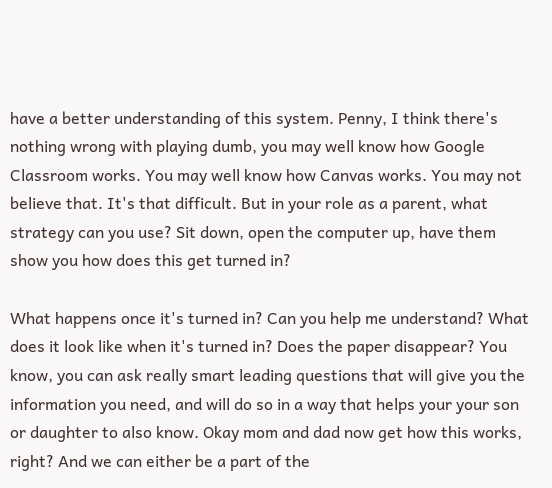have a better understanding of this system. Penny, I think there's nothing wrong with playing dumb, you may well know how Google Classroom works. You may well know how Canvas works. You may not believe that. It's that difficult. But in your role as a parent, what strategy can you use? Sit down, open the computer up, have them show you how does this get turned in?

What happens once it's turned in? Can you help me understand? What does it look like when it's turned in? Does the paper disappear? You know, you can ask really smart leading questions that will give you the information you need, and will do so in a way that helps your your son or daughter to also know. Okay mom and dad now get how this works, right? And we can either be a part of the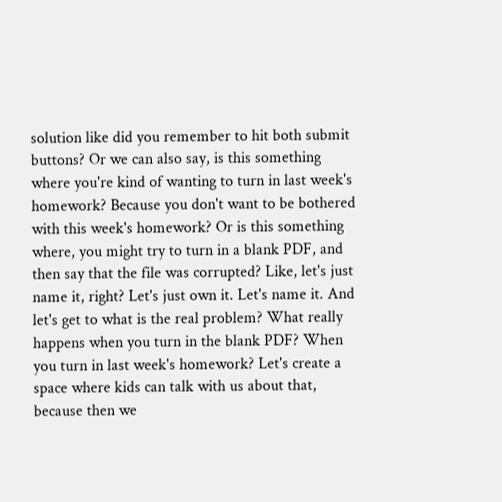solution like did you remember to hit both submit buttons? Or we can also say, is this something where you're kind of wanting to turn in last week's homework? Because you don't want to be bothered with this week's homework? Or is this something where, you might try to turn in a blank PDF, and then say that the file was corrupted? Like, let's just name it, right? Let's just own it. Let's name it. And let's get to what is the real problem? What really happens when you turn in the blank PDF? When you turn in last week's homework? Let's create a space where kids can talk with us about that, because then we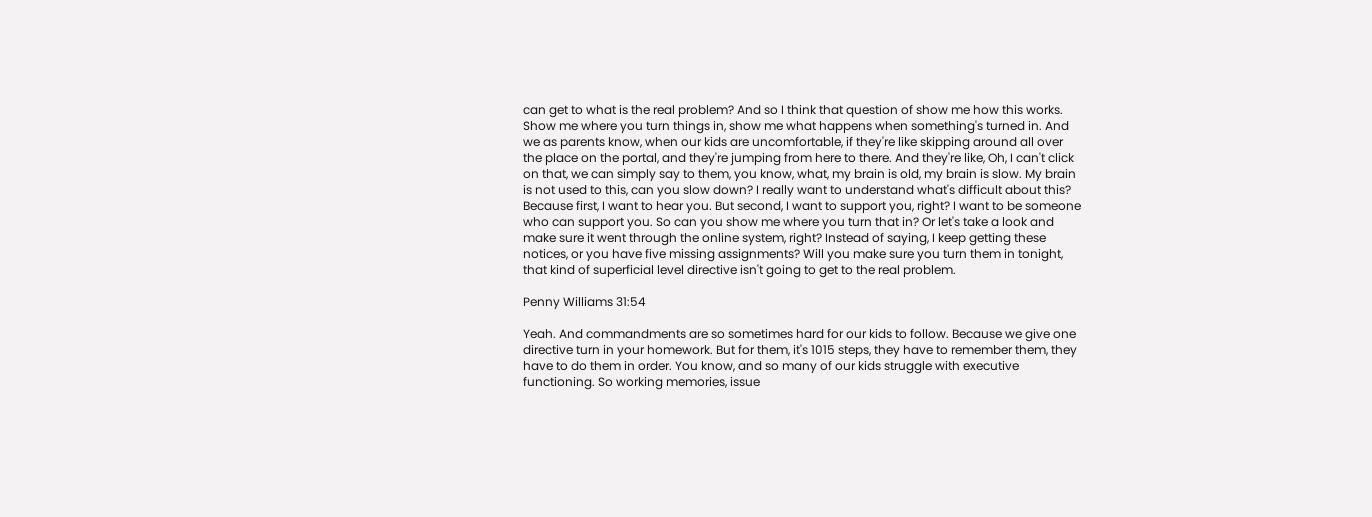can get to what is the real problem? And so I think that question of show me how this works. Show me where you turn things in, show me what happens when something's turned in. And we as parents know, when our kids are uncomfortable, if they're like skipping around all over the place on the portal, and they're jumping from here to there. And they're like, Oh, I can't click on that, we can simply say to them, you know, what, my brain is old, my brain is slow. My brain is not used to this, can you slow down? I really want to understand what's difficult about this? Because first, I want to hear you. But second, I want to support you, right? I want to be someone who can support you. So can you show me where you turn that in? Or let's take a look and make sure it went through the online system, right? Instead of saying, I keep getting these notices, or you have five missing assignments? Will you make sure you turn them in tonight, that kind of superficial level directive isn't going to get to the real problem.

Penny Williams 31:54

Yeah. And commandments are so sometimes hard for our kids to follow. Because we give one directive turn in your homework. But for them, it's 1015 steps, they have to remember them, they have to do them in order. You know, and so many of our kids struggle with executive functioning. So working memories, issue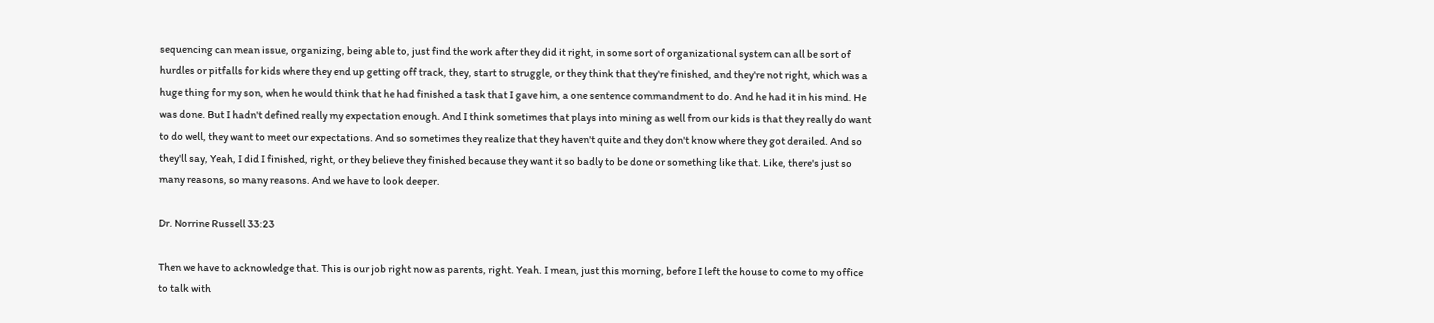sequencing can mean issue, organizing, being able to, just find the work after they did it right, in some sort of organizational system can all be sort of hurdles or pitfalls for kids where they end up getting off track, they, start to struggle, or they think that they're finished, and they're not right, which was a huge thing for my son, when he would think that he had finished a task that I gave him, a one sentence commandment to do. And he had it in his mind. He was done. But I hadn't defined really my expectation enough. And I think sometimes that plays into mining as well from our kids is that they really do want to do well, they want to meet our expectations. And so sometimes they realize that they haven't quite and they don't know where they got derailed. And so they'll say, Yeah, I did I finished, right, or they believe they finished because they want it so badly to be done or something like that. Like, there's just so many reasons, so many reasons. And we have to look deeper.

Dr. Norrine Russell 33:23

Then we have to acknowledge that. This is our job right now as parents, right. Yeah. I mean, just this morning, before I left the house to come to my office to talk with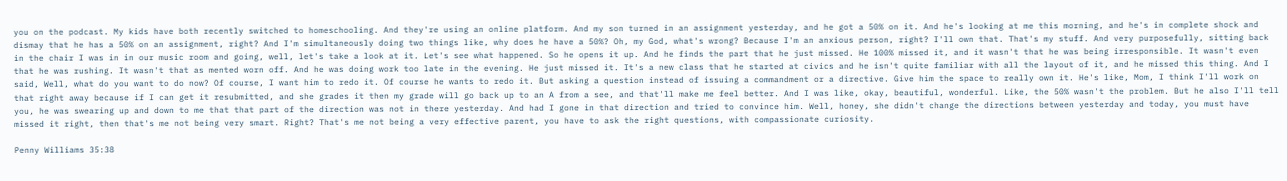you on the podcast. My kids have both recently switched to homeschooling. And they're using an online platform. And my son turned in an assignment yesterday, and he got a 50% on it. And he's looking at me this morning, and he's in complete shock and dismay that he has a 50% on an assignment, right? And I'm simultaneously doing two things like, why does he have a 50%? Oh, my God, what's wrong? Because I'm an anxious person, right? I'll own that. That's my stuff. And very purposefully, sitting back in the chair I was in in our music room and going, well, let's take a look at it. Let's see what happened. So he opens it up. And he finds the part that he just missed. He 100% missed it, and it wasn't that he was being irresponsible. It wasn't even that he was rushing. It wasn't that as mented worn off. And he was doing work too late in the evening. He just missed it. It's a new class that he started at civics and he isn't quite familiar with all the layout of it, and he missed this thing. And I said, Well, what do you want to do now? Of course, I want him to redo it. Of course he wants to redo it. But asking a question instead of issuing a commandment or a directive. Give him the space to really own it. He's like, Mom, I think I'll work on that right away because if I can get it resubmitted, and she grades it then my grade will go back up to an A from a see, and that'll make me feel better. And I was like, okay, beautiful, wonderful. Like, the 50% wasn't the problem. But he also I'll tell you, he was swearing up and down to me that that part of the direction was not in there yesterday. And had I gone in that direction and tried to convince him. Well, honey, she didn't change the directions between yesterday and today, you must have missed it right, then that's me not being very smart. Right? That's me not being a very effective parent, you have to ask the right questions, with compassionate curiosity.

Penny Williams 35:38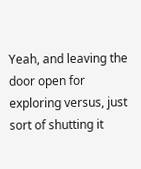Yeah, and leaving the door open for exploring versus, just sort of shutting it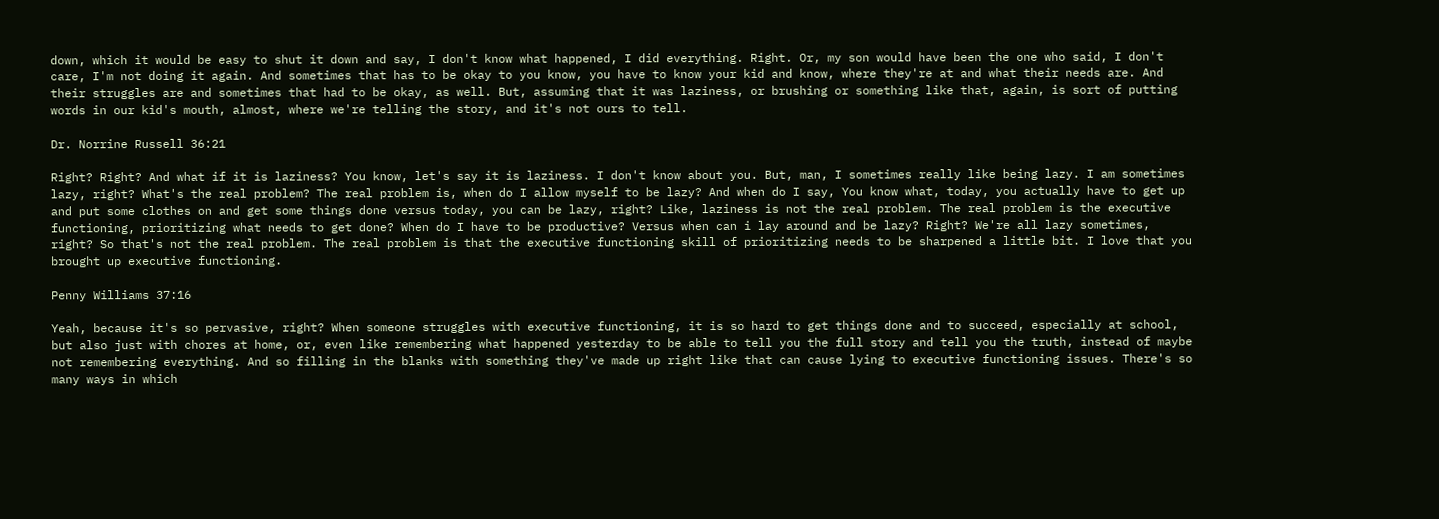down, which it would be easy to shut it down and say, I don't know what happened, I did everything. Right. Or, my son would have been the one who said, I don't care, I'm not doing it again. And sometimes that has to be okay to you know, you have to know your kid and know, where they're at and what their needs are. And their struggles are and sometimes that had to be okay, as well. But, assuming that it was laziness, or brushing or something like that, again, is sort of putting words in our kid's mouth, almost, where we're telling the story, and it's not ours to tell.

Dr. Norrine Russell 36:21

Right? Right? And what if it is laziness? You know, let's say it is laziness. I don't know about you. But, man, I sometimes really like being lazy. I am sometimes lazy, right? What's the real problem? The real problem is, when do I allow myself to be lazy? And when do I say, You know what, today, you actually have to get up and put some clothes on and get some things done versus today, you can be lazy, right? Like, laziness is not the real problem. The real problem is the executive functioning, prioritizing what needs to get done? When do I have to be productive? Versus when can i lay around and be lazy? Right? We're all lazy sometimes, right? So that's not the real problem. The real problem is that the executive functioning skill of prioritizing needs to be sharpened a little bit. I love that you brought up executive functioning.

Penny Williams 37:16

Yeah, because it's so pervasive, right? When someone struggles with executive functioning, it is so hard to get things done and to succeed, especially at school, but also just with chores at home, or, even like remembering what happened yesterday to be able to tell you the full story and tell you the truth, instead of maybe not remembering everything. And so filling in the blanks with something they've made up right like that can cause lying to executive functioning issues. There's so many ways in which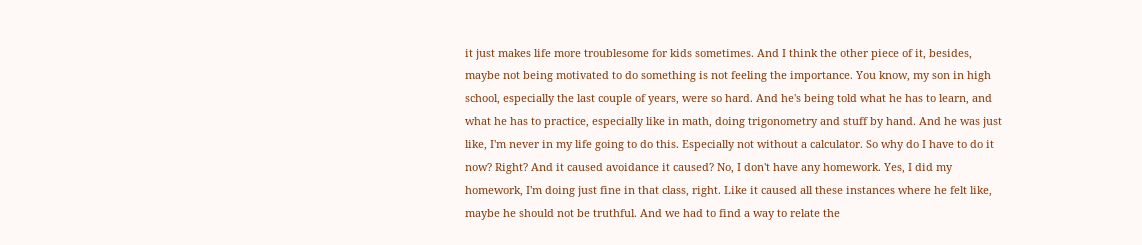it just makes life more troublesome for kids sometimes. And I think the other piece of it, besides, maybe not being motivated to do something is not feeling the importance. You know, my son in high school, especially the last couple of years, were so hard. And he's being told what he has to learn, and what he has to practice, especially like in math, doing trigonometry and stuff by hand. And he was just like, I'm never in my life going to do this. Especially not without a calculator. So why do I have to do it now? Right? And it caused avoidance it caused? No, I don't have any homework. Yes, I did my homework, I'm doing just fine in that class, right. Like it caused all these instances where he felt like, maybe he should not be truthful. And we had to find a way to relate the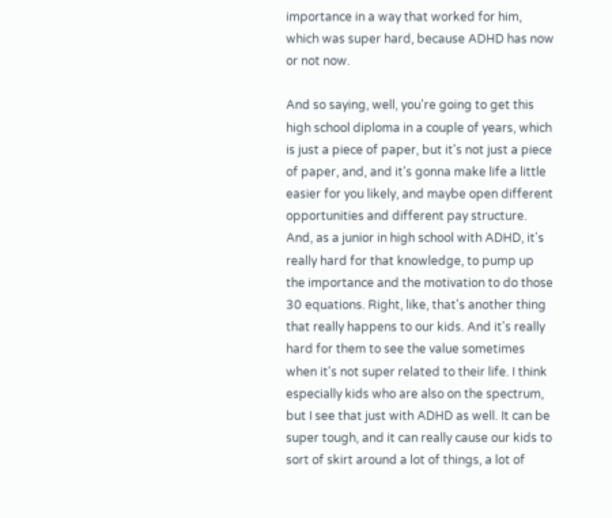importance in a way that worked for him, which was super hard, because ADHD has now or not now.

And so saying, well, you're going to get this high school diploma in a couple of years, which is just a piece of paper, but it's not just a piece of paper, and, and it's gonna make life a little easier for you likely, and maybe open different opportunities and different pay structure. And, as a junior in high school with ADHD, it's really hard for that knowledge, to pump up the importance and the motivation to do those 30 equations. Right, like, that's another thing that really happens to our kids. And it's really hard for them to see the value sometimes when it's not super related to their life. I think especially kids who are also on the spectrum, but I see that just with ADHD as well. It can be super tough, and it can really cause our kids to sort of skirt around a lot of things, a lot of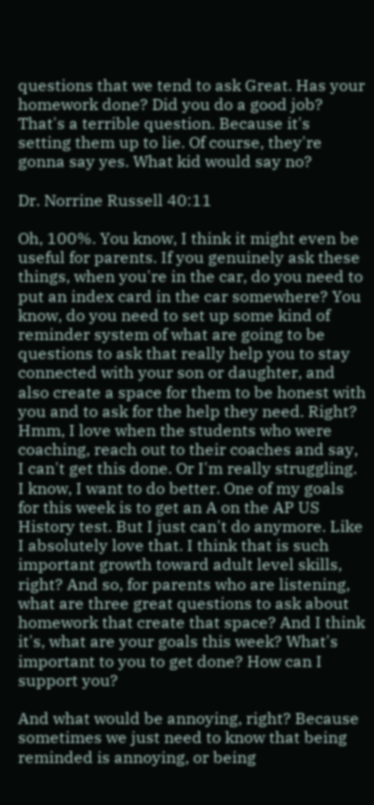questions that we tend to ask Great. Has your homework done? Did you do a good job? That's a terrible question. Because it's setting them up to lie. Of course, they're gonna say yes. What kid would say no?

Dr. Norrine Russell 40:11

Oh, 100%. You know, I think it might even be useful for parents. If you genuinely ask these things, when you're in the car, do you need to put an index card in the car somewhere? You know, do you need to set up some kind of reminder system of what are going to be questions to ask that really help you to stay connected with your son or daughter, and also create a space for them to be honest with you and to ask for the help they need. Right? Hmm, I love when the students who were coaching, reach out to their coaches and say, I can't get this done. Or I'm really struggling. I know, I want to do better. One of my goals for this week is to get an A on the AP US History test. But I just can't do anymore. Like I absolutely love that. I think that is such important growth toward adult level skills, right? And so, for parents who are listening, what are three great questions to ask about homework that create that space? And I think it's, what are your goals this week? What's important to you to get done? How can I support you?

And what would be annoying, right? Because sometimes we just need to know that being reminded is annoying, or being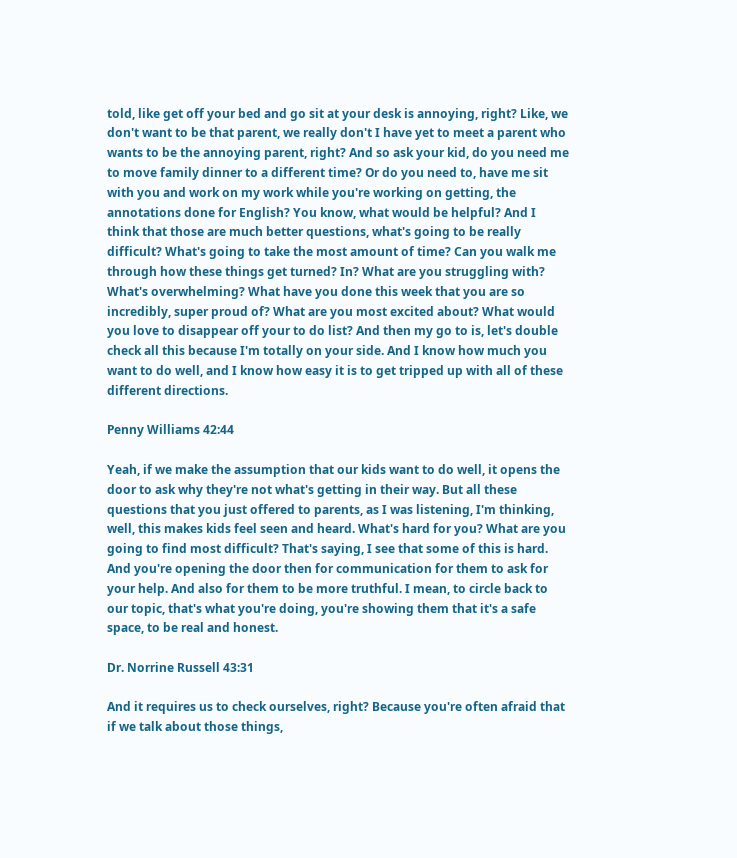told, like get off your bed and go sit at your desk is annoying, right? Like, we don't want to be that parent, we really don't I have yet to meet a parent who wants to be the annoying parent, right? And so ask your kid, do you need me to move family dinner to a different time? Or do you need to, have me sit with you and work on my work while you're working on getting, the annotations done for English? You know, what would be helpful? And I think that those are much better questions, what's going to be really difficult? What's going to take the most amount of time? Can you walk me through how these things get turned? In? What are you struggling with? What's overwhelming? What have you done this week that you are so incredibly, super proud of? What are you most excited about? What would you love to disappear off your to do list? And then my go to is, let's double check all this because I'm totally on your side. And I know how much you want to do well, and I know how easy it is to get tripped up with all of these different directions.

Penny Williams 42:44

Yeah, if we make the assumption that our kids want to do well, it opens the door to ask why they're not what's getting in their way. But all these questions that you just offered to parents, as I was listening, I'm thinking, well, this makes kids feel seen and heard. What's hard for you? What are you going to find most difficult? That's saying, I see that some of this is hard. And you're opening the door then for communication for them to ask for your help. And also for them to be more truthful. I mean, to circle back to our topic, that's what you're doing, you're showing them that it's a safe space, to be real and honest.

Dr. Norrine Russell 43:31

And it requires us to check ourselves, right? Because you're often afraid that if we talk about those things,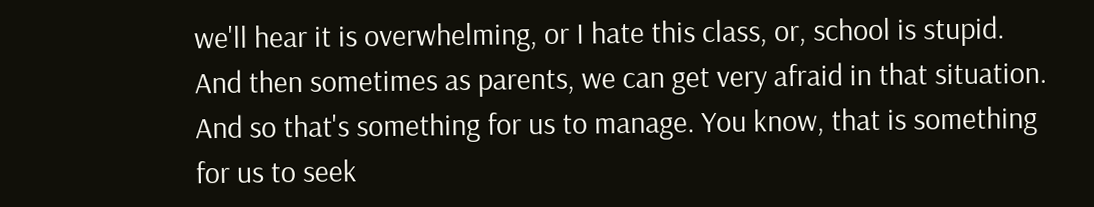we'll hear it is overwhelming, or I hate this class, or, school is stupid. And then sometimes as parents, we can get very afraid in that situation. And so that's something for us to manage. You know, that is something for us to seek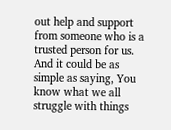out help and support from someone who is a trusted person for us. And it could be as simple as saying, You know what we all struggle with things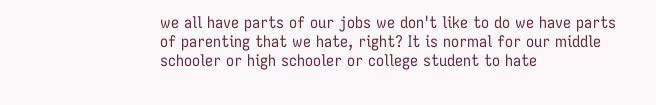we all have parts of our jobs we don't like to do we have parts of parenting that we hate, right? It is normal for our middle schooler or high schooler or college student to hate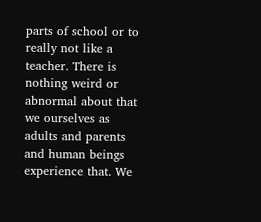parts of school or to really not like a teacher. There is nothing weird or abnormal about that we ourselves as adults and parents and human beings experience that. We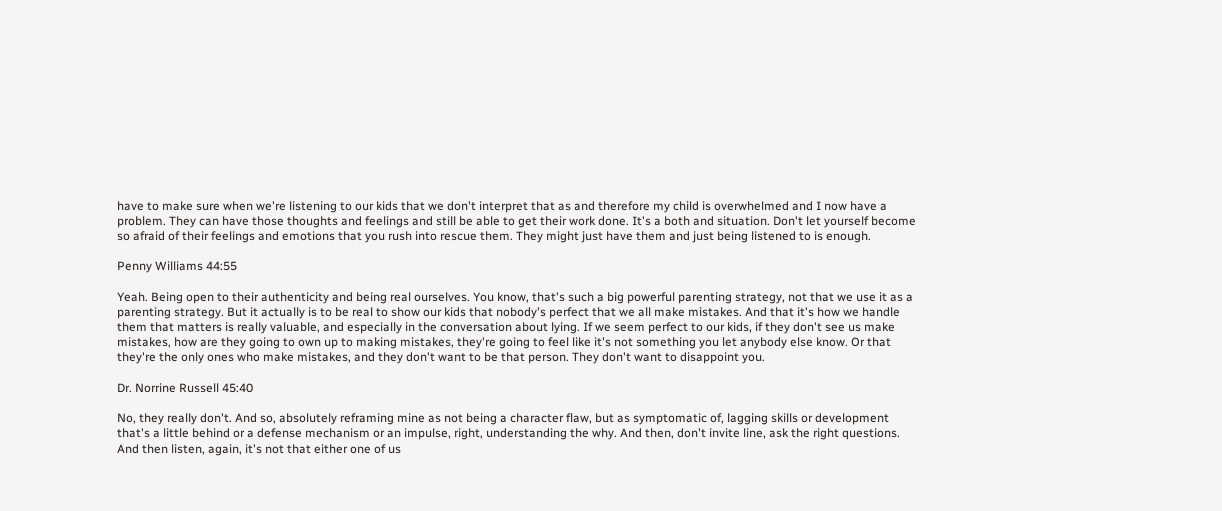have to make sure when we're listening to our kids that we don't interpret that as and therefore my child is overwhelmed and I now have a problem. They can have those thoughts and feelings and still be able to get their work done. It's a both and situation. Don't let yourself become so afraid of their feelings and emotions that you rush into rescue them. They might just have them and just being listened to is enough.

Penny Williams 44:55

Yeah. Being open to their authenticity and being real ourselves. You know, that's such a big powerful parenting strategy, not that we use it as a parenting strategy. But it actually is to be real to show our kids that nobody's perfect that we all make mistakes. And that it's how we handle them that matters is really valuable, and especially in the conversation about lying. If we seem perfect to our kids, if they don't see us make mistakes, how are they going to own up to making mistakes, they're going to feel like it's not something you let anybody else know. Or that they're the only ones who make mistakes, and they don't want to be that person. They don't want to disappoint you.

Dr. Norrine Russell 45:40

No, they really don't. And so, absolutely reframing mine as not being a character flaw, but as symptomatic of, lagging skills or development that's a little behind or a defense mechanism or an impulse, right, understanding the why. And then, don't invite line, ask the right questions. And then listen, again, it's not that either one of us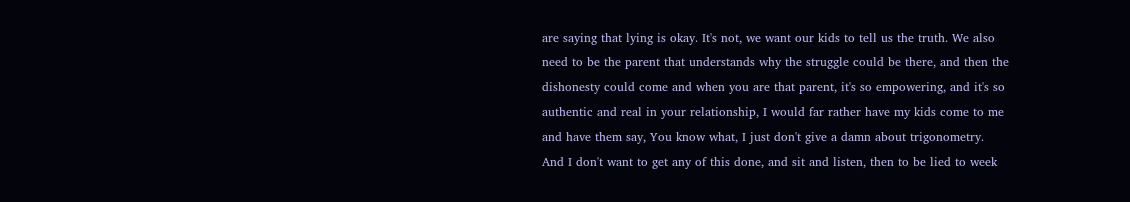are saying that lying is okay. It's not, we want our kids to tell us the truth. We also need to be the parent that understands why the struggle could be there, and then the dishonesty could come and when you are that parent, it's so empowering, and it's so authentic and real in your relationship, I would far rather have my kids come to me and have them say, You know what, I just don't give a damn about trigonometry. And I don't want to get any of this done, and sit and listen, then to be lied to week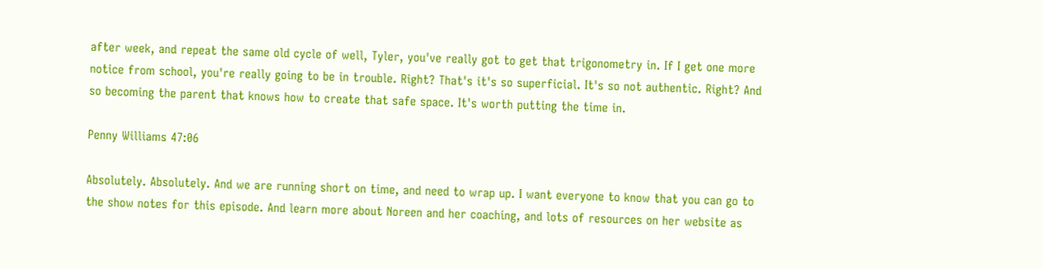after week, and repeat the same old cycle of well, Tyler, you've really got to get that trigonometry in. If I get one more notice from school, you're really going to be in trouble. Right? That's it's so superficial. It's so not authentic. Right? And so becoming the parent that knows how to create that safe space. It's worth putting the time in.

Penny Williams 47:06

Absolutely. Absolutely. And we are running short on time, and need to wrap up. I want everyone to know that you can go to the show notes for this episode. And learn more about Noreen and her coaching, and lots of resources on her website as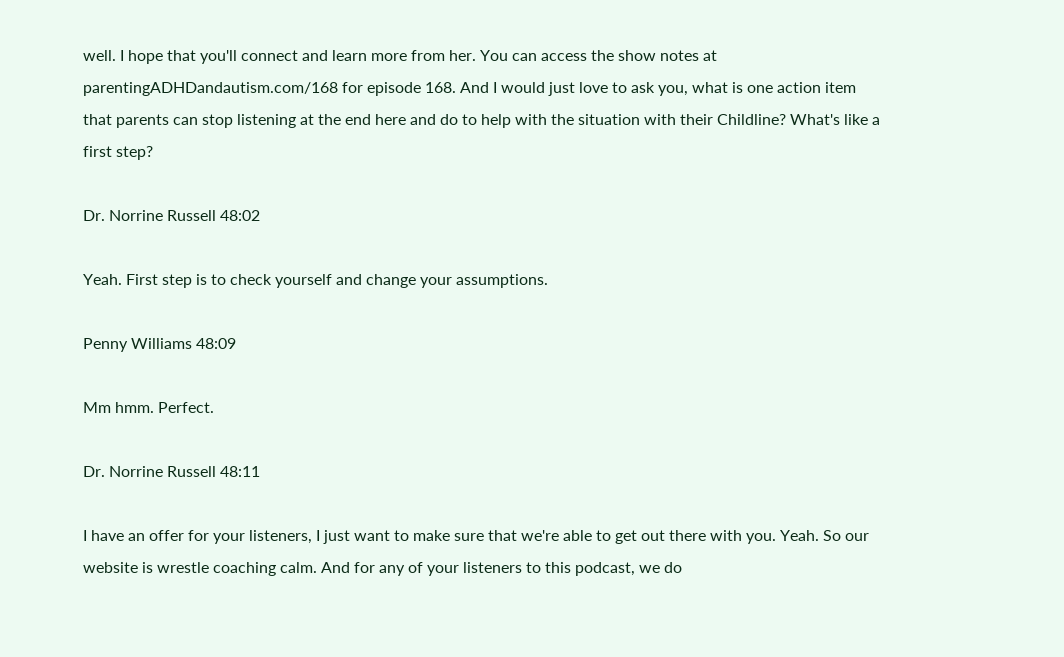well. I hope that you'll connect and learn more from her. You can access the show notes at parentingADHDandautism.com/168 for episode 168. And I would just love to ask you, what is one action item that parents can stop listening at the end here and do to help with the situation with their Childline? What's like a first step?

Dr. Norrine Russell 48:02

Yeah. First step is to check yourself and change your assumptions.

Penny Williams 48:09

Mm hmm. Perfect.

Dr. Norrine Russell 48:11

I have an offer for your listeners, I just want to make sure that we're able to get out there with you. Yeah. So our website is wrestle coaching calm. And for any of your listeners to this podcast, we do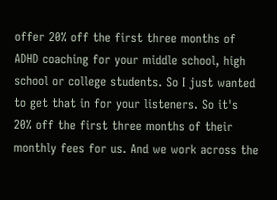offer 20% off the first three months of ADHD coaching for your middle school, high school or college students. So I just wanted to get that in for your listeners. So it's 20% off the first three months of their monthly fees for us. And we work across the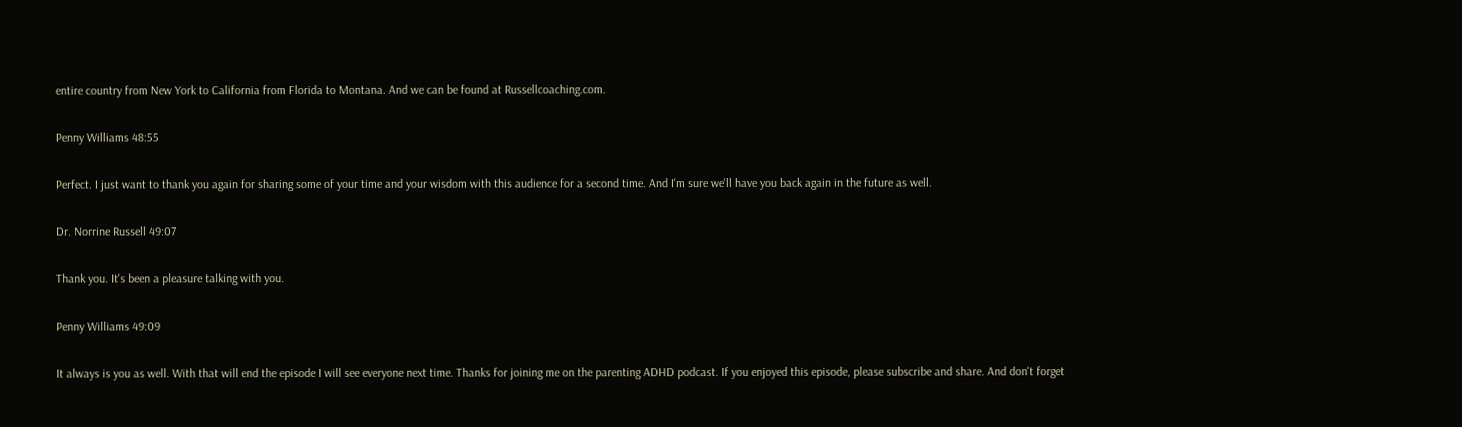entire country from New York to California from Florida to Montana. And we can be found at Russellcoaching.com.

Penny Williams 48:55

Perfect. I just want to thank you again for sharing some of your time and your wisdom with this audience for a second time. And I'm sure we'll have you back again in the future as well.

Dr. Norrine Russell 49:07

Thank you. It's been a pleasure talking with you.

Penny Williams 49:09

It always is you as well. With that will end the episode I will see everyone next time. Thanks for joining me on the parenting ADHD podcast. If you enjoyed this episode, please subscribe and share. And don't forget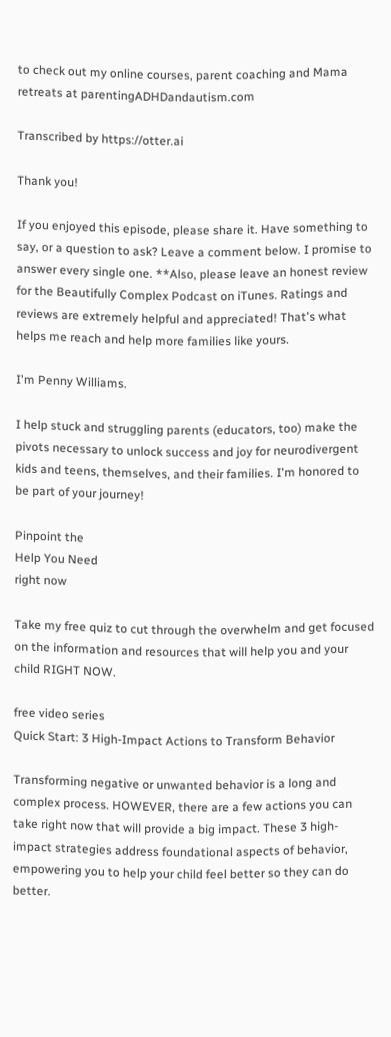to check out my online courses, parent coaching and Mama retreats at parentingADHDandautism.com

Transcribed by https://otter.ai

Thank you!

If you enjoyed this episode, please share it. Have something to say, or a question to ask? Leave a comment below. I promise to answer every single one. **Also, please leave an honest review for the Beautifully Complex Podcast on iTunes. Ratings and reviews are extremely helpful and appreciated! That's what helps me reach and help more families like yours.

I'm Penny Williams.

I help stuck and struggling parents (educators, too) make the pivots necessary to unlock success and joy for neurodivergent kids and teens, themselves, and their families. I'm honored to be part of your journey!

Pinpoint the
Help You Need
right now

Take my free quiz to cut through the overwhelm and get focused on the information and resources that will help you and your child RIGHT NOW.

free video series
Quick Start: 3 High-Impact Actions to Transform Behavior

Transforming negative or unwanted behavior is a long and complex process. HOWEVER, there are a few actions you can take right now that will provide a big impact. These 3 high-impact strategies address foundational aspects of behavior, empowering you to help your child feel better so they can do better.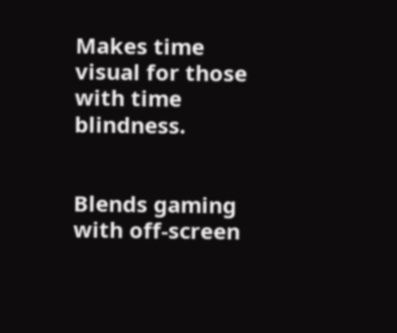Makes time visual for those with time blindness.


Blends gaming with off-screen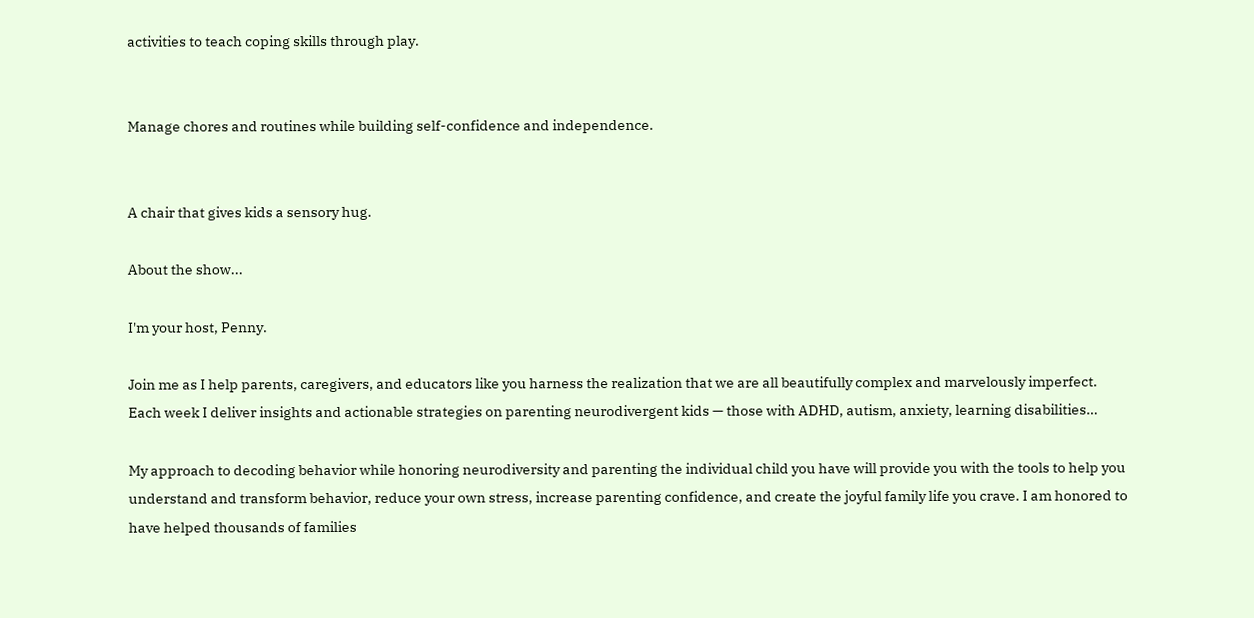activities to teach coping skills through play.


Manage chores and routines while building self-confidence and independence.


A chair that gives kids a sensory hug.

About the show...

I'm your host, Penny.

Join me as I help parents, caregivers, and educators like you harness the realization that we are all beautifully complex and marvelously imperfect. Each week I deliver insights and actionable strategies on parenting neurodivergent kids — those with ADHD, autism, anxiety, learning disabilities…

My approach to decoding behavior while honoring neurodiversity and parenting the individual child you have will provide you with the tools to help you understand and transform behavior, reduce your own stress, increase parenting confidence, and create the joyful family life you crave. I am honored to have helped thousands of families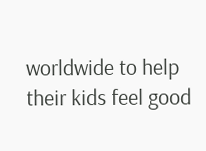worldwide to help their kids feel good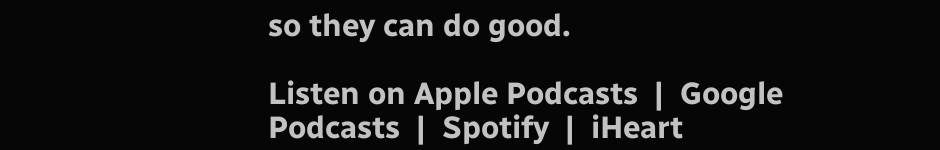so they can do good.

Listen on Apple Podcasts  |  Google Podcasts  |  Spotify  |  iHeart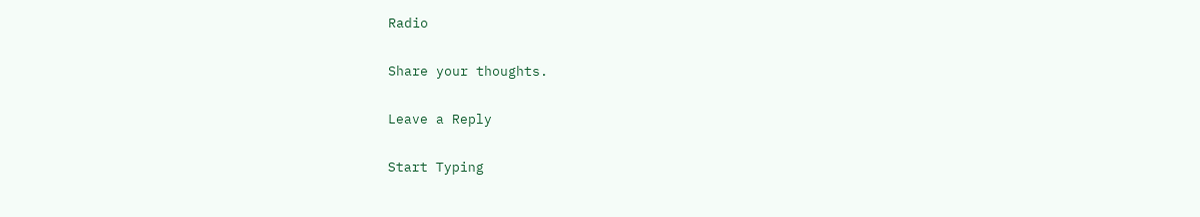Radio

Share your thoughts.

Leave a Reply

Start Typing